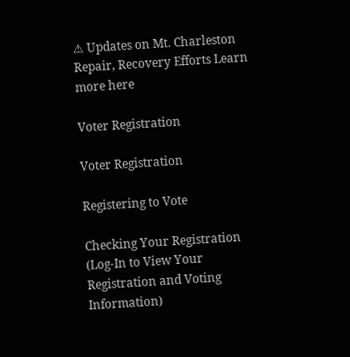⚠ Updates on Mt. Charleston Repair, Recovery Efforts Learn more here

Voter Registration

Voter Registration

Registering to Vote

Checking Your Registration (Log-In to View Your Registration and Voting Information)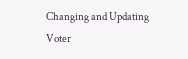Changing and Updating Voter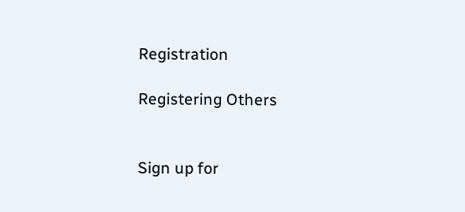Registration

Registering Others


Sign up for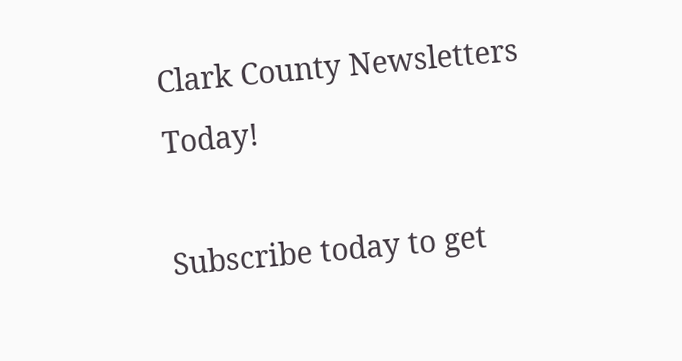Clark County Newsletters Today!

Subscribe today to get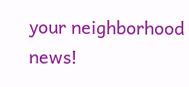your neighborhood news!